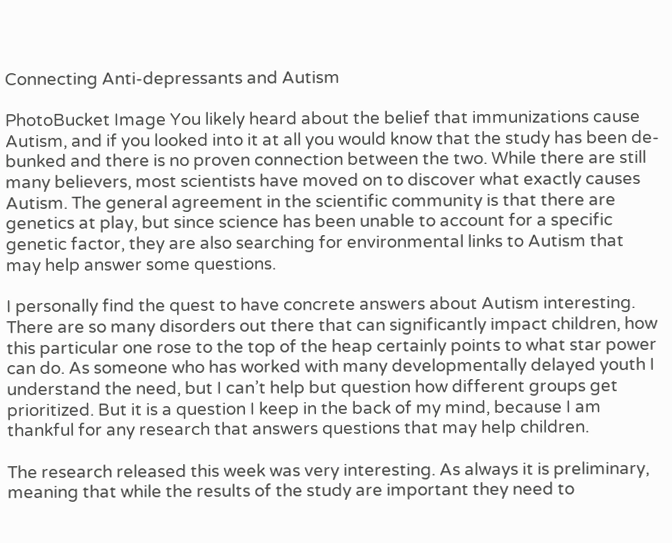Connecting Anti-depressants and Autism

PhotoBucket Image You likely heard about the belief that immunizations cause Autism, and if you looked into it at all you would know that the study has been de-bunked and there is no proven connection between the two. While there are still many believers, most scientists have moved on to discover what exactly causes Autism. The general agreement in the scientific community is that there are genetics at play, but since science has been unable to account for a specific genetic factor, they are also searching for environmental links to Autism that may help answer some questions.

I personally find the quest to have concrete answers about Autism interesting. There are so many disorders out there that can significantly impact children, how this particular one rose to the top of the heap certainly points to what star power can do. As someone who has worked with many developmentally delayed youth I understand the need, but I can’t help but question how different groups get prioritized. But it is a question I keep in the back of my mind, because I am thankful for any research that answers questions that may help children.

The research released this week was very interesting. As always it is preliminary, meaning that while the results of the study are important they need to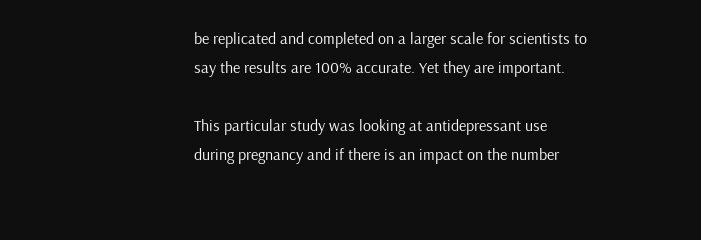be replicated and completed on a larger scale for scientists to say the results are 100% accurate. Yet they are important.

This particular study was looking at antidepressant use during pregnancy and if there is an impact on the number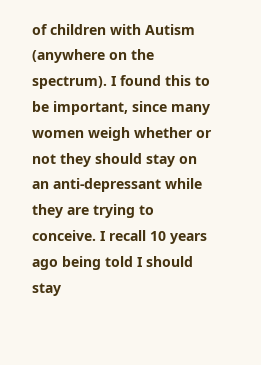of children with Autism (anywhere on the spectrum). I found this to be important, since many women weigh whether or not they should stay on an anti-depressant while they are trying to conceive. I recall 10 years ago being told I should stay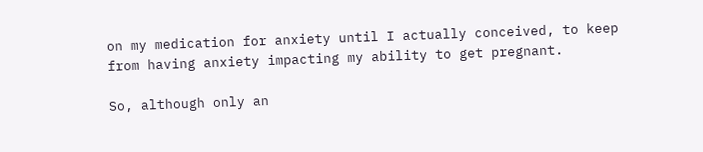on my medication for anxiety until I actually conceived, to keep from having anxiety impacting my ability to get pregnant.

So, although only an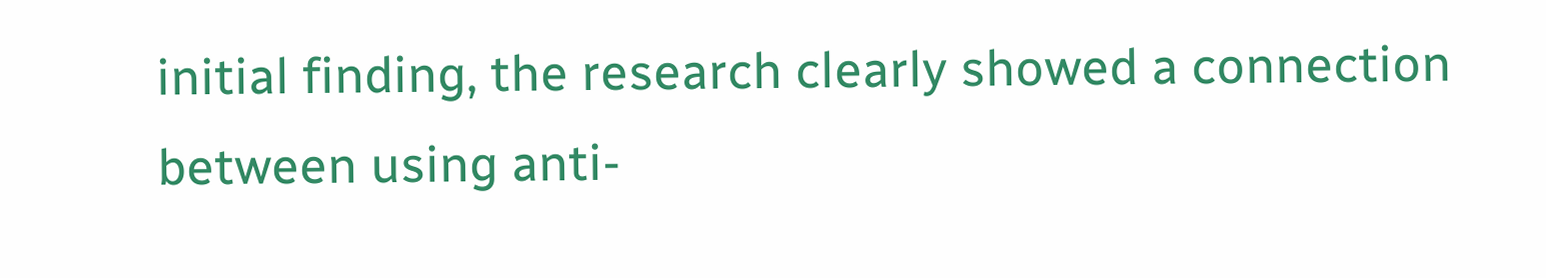initial finding, the research clearly showed a connection between using anti-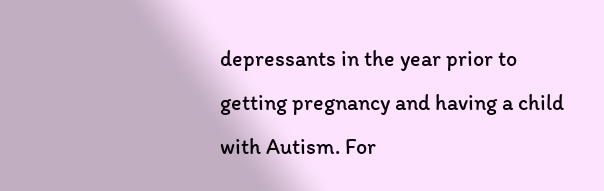depressants in the year prior to getting pregnancy and having a child with Autism. For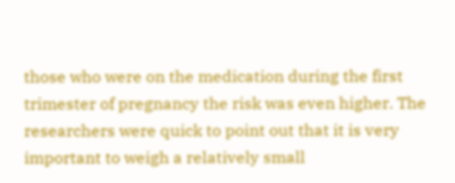those who were on the medication during the first trimester of pregnancy the risk was even higher. The researchers were quick to point out that it is very important to weigh a relatively small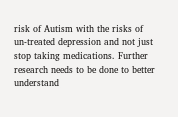risk of Autism with the risks of un-treated depression and not just stop taking medications. Further research needs to be done to better understand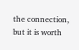the connection, but it is worth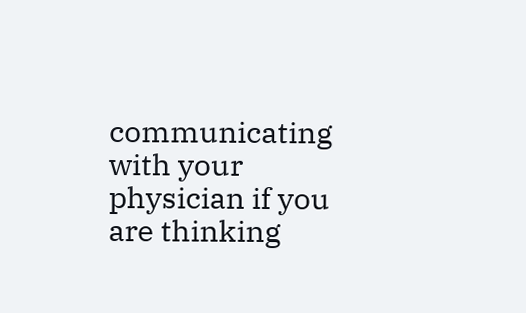communicating with your physician if you are thinking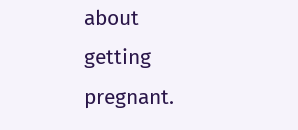about getting pregnant.